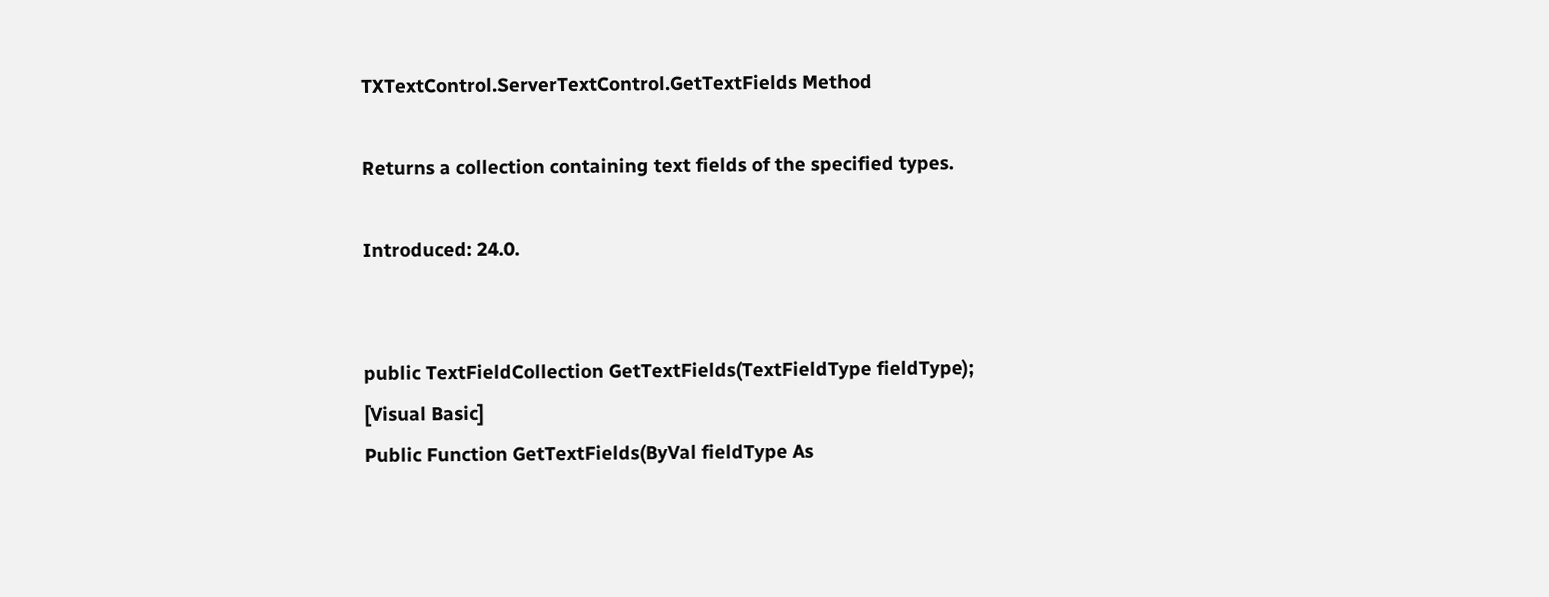TXTextControl.ServerTextControl.GetTextFields Method

Returns a collection containing text fields of the specified types.

Introduced: 24.0.


public TextFieldCollection GetTextFields(TextFieldType fieldType);
[Visual Basic]
Public Function GetTextFields(ByVal fieldType As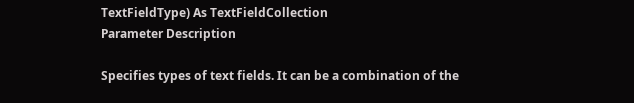TextFieldType) As TextFieldCollection
Parameter Description

Specifies types of text fields. It can be a combination of the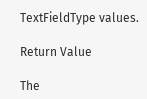TextFieldType values.

Return Value

The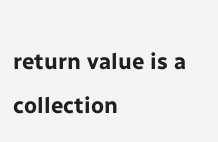return value is a collection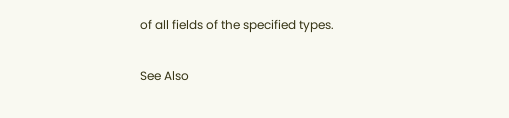of all fields of the specified types.

See Also